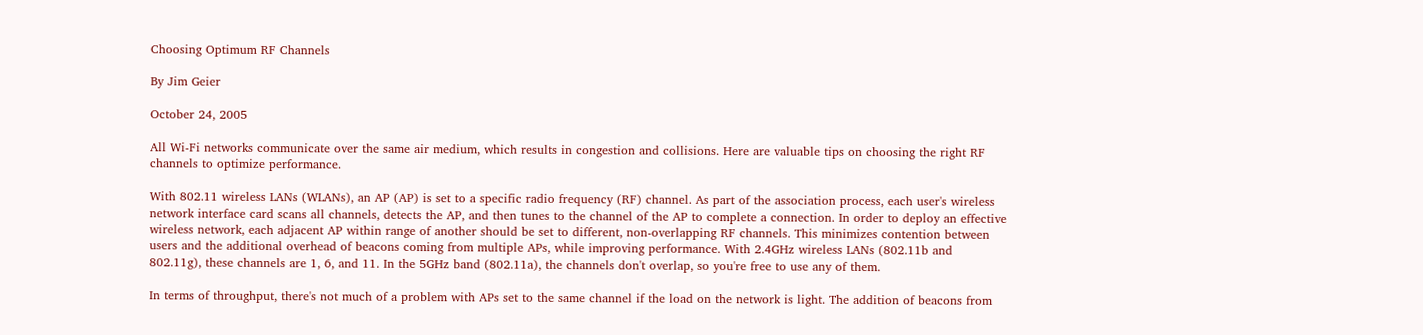Choosing Optimum RF Channels

By Jim Geier

October 24, 2005

All Wi-Fi networks communicate over the same air medium, which results in congestion and collisions. Here are valuable tips on choosing the right RF channels to optimize performance.

With 802.11 wireless LANs (WLANs), an AP (AP) is set to a specific radio frequency (RF) channel. As part of the association process, each user's wireless network interface card scans all channels, detects the AP, and then tunes to the channel of the AP to complete a connection. In order to deploy an effective wireless network, each adjacent AP within range of another should be set to different, non-overlapping RF channels. This minimizes contention between users and the additional overhead of beacons coming from multiple APs, while improving performance. With 2.4GHz wireless LANs (802.11b and 802.11g), these channels are 1, 6, and 11. In the 5GHz band (802.11a), the channels don't overlap, so you're free to use any of them.

In terms of throughput, there's not much of a problem with APs set to the same channel if the load on the network is light. The addition of beacons from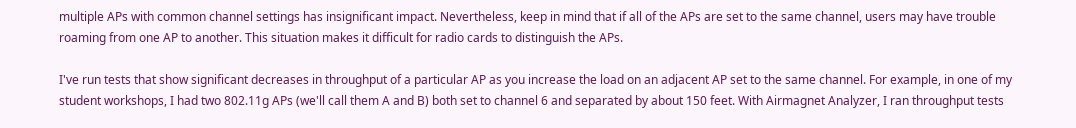multiple APs with common channel settings has insignificant impact. Nevertheless, keep in mind that if all of the APs are set to the same channel, users may have trouble roaming from one AP to another. This situation makes it difficult for radio cards to distinguish the APs.

I've run tests that show significant decreases in throughput of a particular AP as you increase the load on an adjacent AP set to the same channel. For example, in one of my student workshops, I had two 802.11g APs (we'll call them A and B) both set to channel 6 and separated by about 150 feet. With Airmagnet Analyzer, I ran throughput tests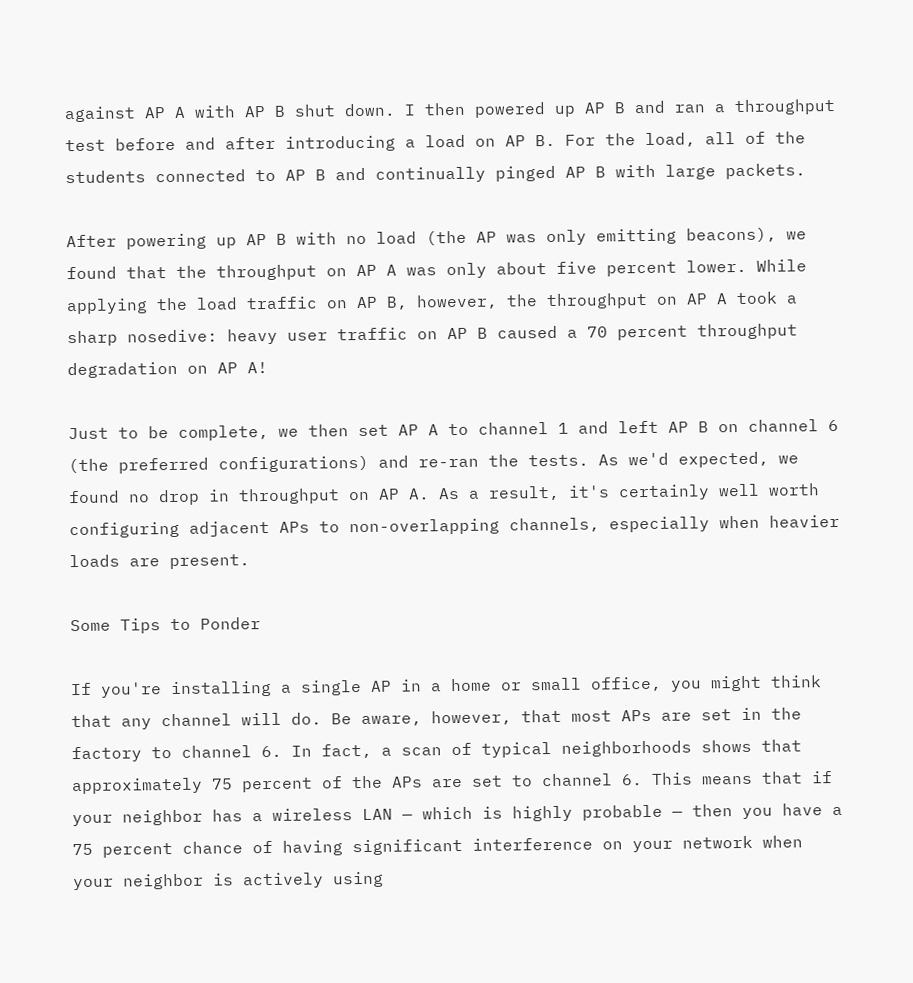against AP A with AP B shut down. I then powered up AP B and ran a throughput test before and after introducing a load on AP B. For the load, all of the students connected to AP B and continually pinged AP B with large packets.

After powering up AP B with no load (the AP was only emitting beacons), we found that the throughput on AP A was only about five percent lower. While applying the load traffic on AP B, however, the throughput on AP A took a sharp nosedive: heavy user traffic on AP B caused a 70 percent throughput degradation on AP A!

Just to be complete, we then set AP A to channel 1 and left AP B on channel 6 (the preferred configurations) and re-ran the tests. As we'd expected, we found no drop in throughput on AP A. As a result, it's certainly well worth configuring adjacent APs to non-overlapping channels, especially when heavier loads are present.

Some Tips to Ponder

If you're installing a single AP in a home or small office, you might think that any channel will do. Be aware, however, that most APs are set in the factory to channel 6. In fact, a scan of typical neighborhoods shows that approximately 75 percent of the APs are set to channel 6. This means that if your neighbor has a wireless LAN — which is highly probable — then you have a 75 percent chance of having significant interference on your network when your neighbor is actively using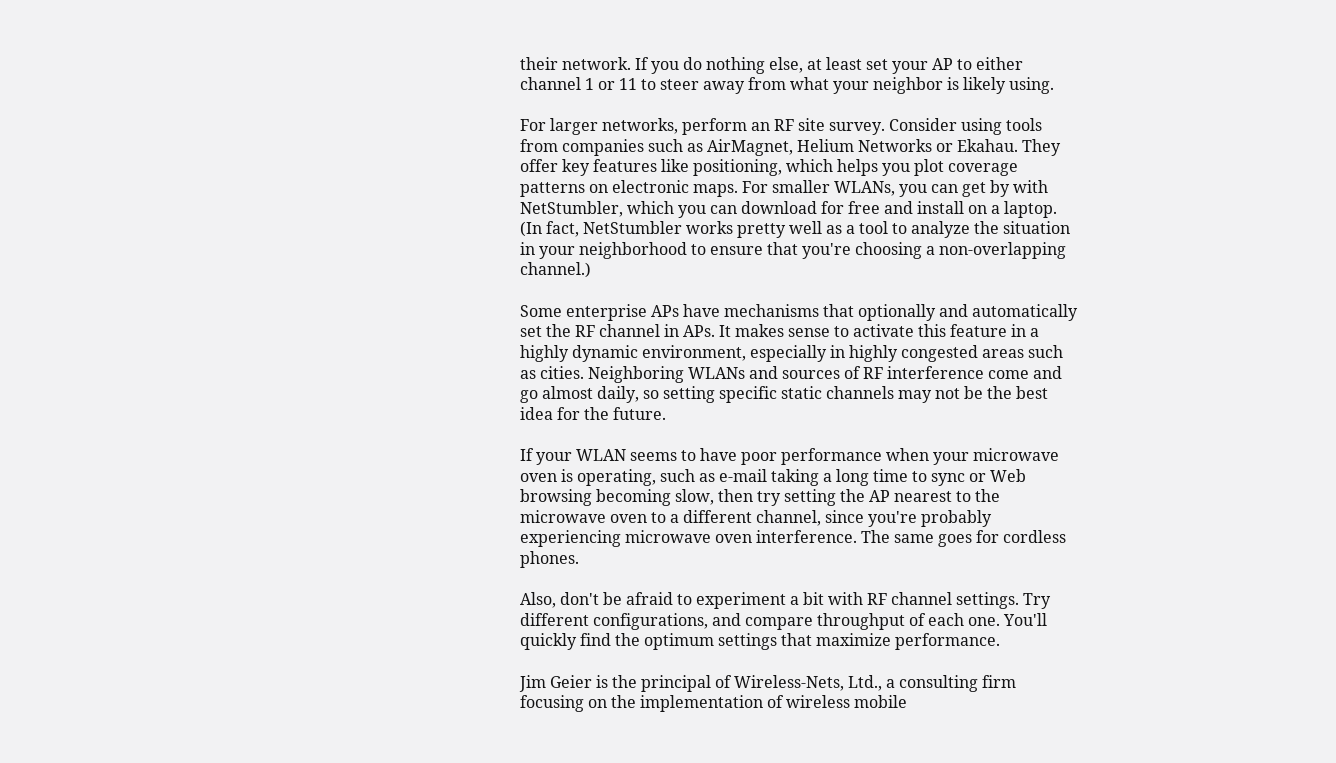their network. If you do nothing else, at least set your AP to either channel 1 or 11 to steer away from what your neighbor is likely using.

For larger networks, perform an RF site survey. Consider using tools from companies such as AirMagnet, Helium Networks or Ekahau. They offer key features like positioning, which helps you plot coverage patterns on electronic maps. For smaller WLANs, you can get by with NetStumbler, which you can download for free and install on a laptop. (In fact, NetStumbler works pretty well as a tool to analyze the situation in your neighborhood to ensure that you're choosing a non-overlapping channel.)

Some enterprise APs have mechanisms that optionally and automatically set the RF channel in APs. It makes sense to activate this feature in a highly dynamic environment, especially in highly congested areas such as cities. Neighboring WLANs and sources of RF interference come and go almost daily, so setting specific static channels may not be the best idea for the future.

If your WLAN seems to have poor performance when your microwave oven is operating, such as e-mail taking a long time to sync or Web browsing becoming slow, then try setting the AP nearest to the microwave oven to a different channel, since you're probably experiencing microwave oven interference. The same goes for cordless phones.

Also, don't be afraid to experiment a bit with RF channel settings. Try different configurations, and compare throughput of each one. You'll quickly find the optimum settings that maximize performance.

Jim Geier is the principal of Wireless-Nets, Ltd., a consulting firm focusing on the implementation of wireless mobile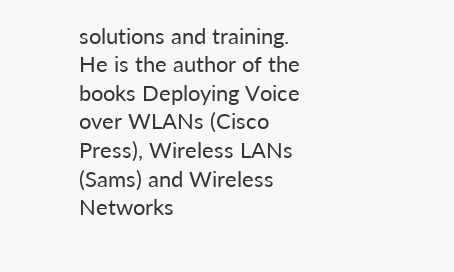solutions and training. He is the author of the books Deploying Voice over WLANs (Cisco Press), Wireless LANs (Sams) and Wireless Networks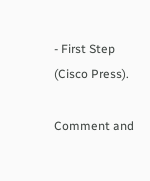- First Step (Cisco Press).

Comment and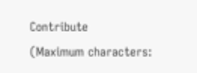Contribute
(Maximum characters: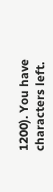1200). You have
characters left.